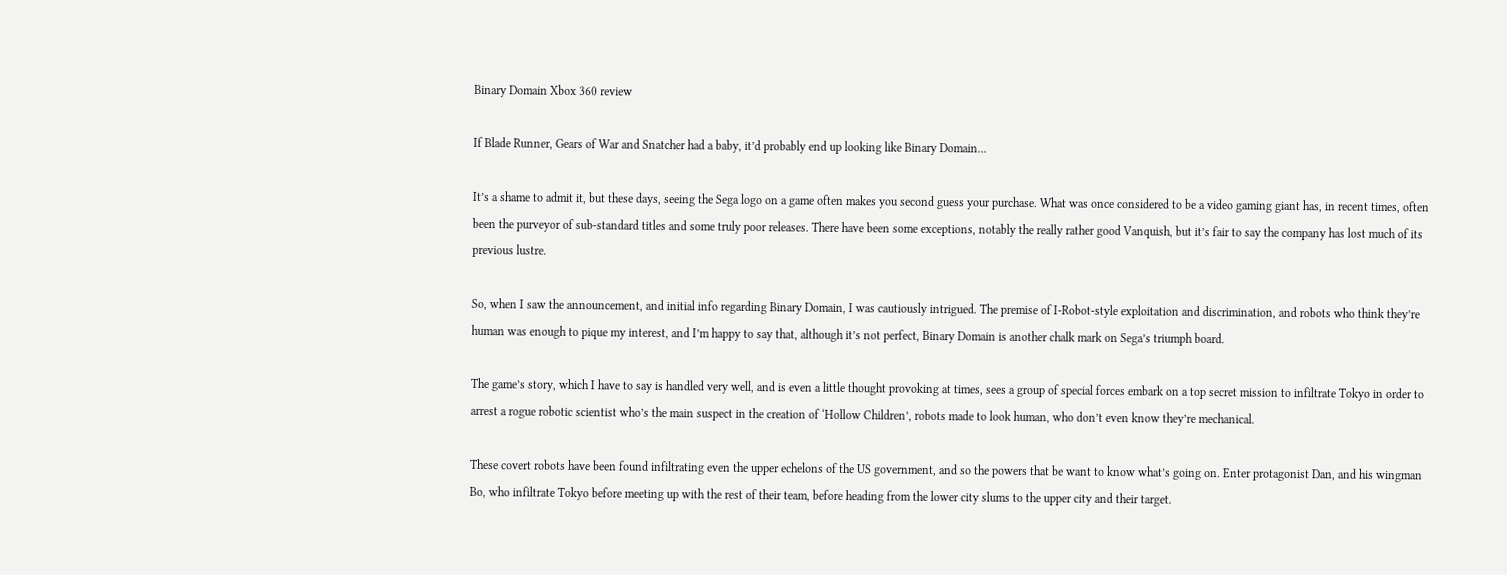Binary Domain Xbox 360 review

If Blade Runner, Gears of War and Snatcher had a baby, it’d probably end up looking like Binary Domain…

It’s a shame to admit it, but these days, seeing the Sega logo on a game often makes you second guess your purchase. What was once considered to be a video gaming giant has, in recent times, often been the purveyor of sub-standard titles and some truly poor releases. There have been some exceptions, notably the really rather good Vanquish, but it’s fair to say the company has lost much of its previous lustre.

So, when I saw the announcement, and initial info regarding Binary Domain, I was cautiously intrigued. The premise of I-Robot-style exploitation and discrimination, and robots who think they’re human was enough to pique my interest, and I’m happy to say that, although it’s not perfect, Binary Domain is another chalk mark on Sega’s triumph board.

The game’s story, which I have to say is handled very well, and is even a little thought provoking at times, sees a group of special forces embark on a top secret mission to infiltrate Tokyo in order to arrest a rogue robotic scientist who’s the main suspect in the creation of ‘Hollow Children’, robots made to look human, who don’t even know they’re mechanical.

These covert robots have been found infiltrating even the upper echelons of the US government, and so the powers that be want to know what’s going on. Enter protagonist Dan, and his wingman Bo, who infiltrate Tokyo before meeting up with the rest of their team, before heading from the lower city slums to the upper city and their target.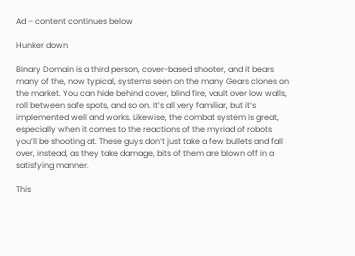Ad – content continues below

Hunker down

Binary Domain is a third person, cover-based shooter, and it bears many of the, now typical, systems seen on the many Gears clones on the market. You can hide behind cover, blind fire, vault over low walls, roll between safe spots, and so on. It’s all very familiar, but it’s implemented well and works. Likewise, the combat system is great, especially when it comes to the reactions of the myriad of robots you’ll be shooting at. These guys don’t just take a few bullets and fall over, instead, as they take damage, bits of them are blown off in a satisfying manner.

This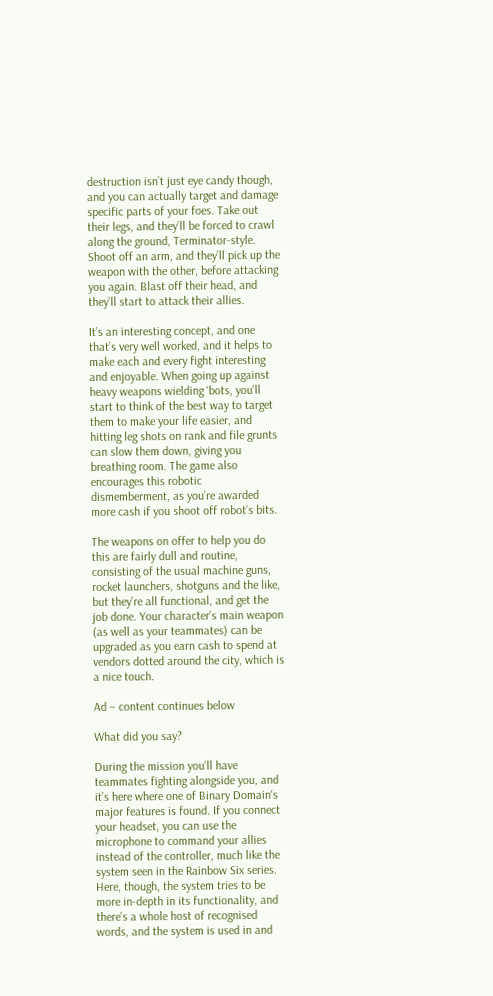destruction isn’t just eye candy though, and you can actually target and damage specific parts of your foes. Take out their legs, and they’ll be forced to crawl along the ground, Terminator-style. Shoot off an arm, and they’ll pick up the weapon with the other, before attacking you again. Blast off their head, and they’ll start to attack their allies.

It’s an interesting concept, and one that’s very well worked, and it helps to make each and every fight interesting and enjoyable. When going up against heavy weapons wielding ‘bots, you’ll start to think of the best way to target them to make your life easier, and hitting leg shots on rank and file grunts can slow them down, giving you breathing room. The game also encourages this robotic dismemberment, as you’re awarded more cash if you shoot off robot’s bits.

The weapons on offer to help you do this are fairly dull and routine, consisting of the usual machine guns, rocket launchers, shotguns and the like, but they’re all functional, and get the job done. Your character’s main weapon (as well as your teammates) can be upgraded as you earn cash to spend at vendors dotted around the city, which is a nice touch.

Ad – content continues below

What did you say?

During the mission you’ll have teammates fighting alongside you, and it’s here where one of Binary Domain‘s major features is found. If you connect your headset, you can use the microphone to command your allies instead of the controller, much like the system seen in the Rainbow Six series. Here, though, the system tries to be more in-depth in its functionality, and there’s a whole host of recognised words, and the system is used in and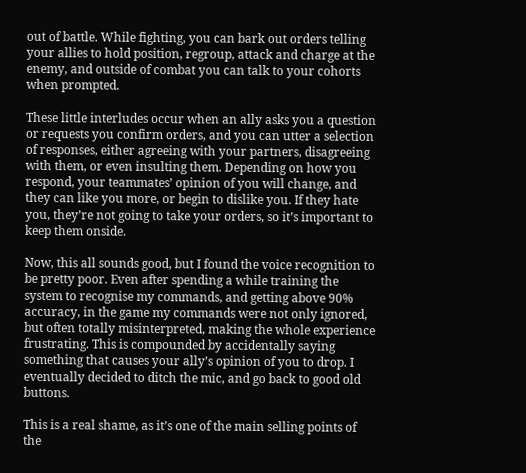out of battle. While fighting, you can bark out orders telling your allies to hold position, regroup, attack and charge at the enemy, and outside of combat you can talk to your cohorts when prompted.

These little interludes occur when an ally asks you a question or requests you confirm orders, and you can utter a selection of responses, either agreeing with your partners, disagreeing with them, or even insulting them. Depending on how you respond, your teammates’ opinion of you will change, and they can like you more, or begin to dislike you. If they hate you, they’re not going to take your orders, so it’s important to keep them onside.

Now, this all sounds good, but I found the voice recognition to be pretty poor. Even after spending a while training the system to recognise my commands, and getting above 90% accuracy, in the game my commands were not only ignored, but often totally misinterpreted, making the whole experience frustrating. This is compounded by accidentally saying something that causes your ally’s opinion of you to drop. I eventually decided to ditch the mic, and go back to good old buttons.

This is a real shame, as it’s one of the main selling points of the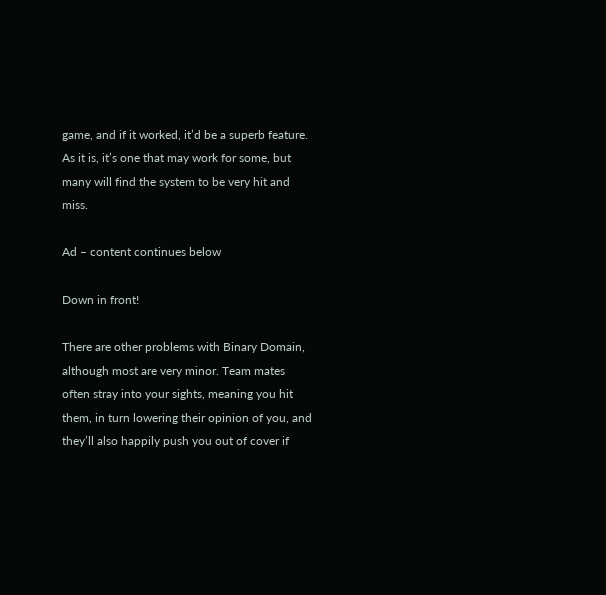game, and if it worked, it’d be a superb feature. As it is, it’s one that may work for some, but many will find the system to be very hit and miss.

Ad – content continues below

Down in front!

There are other problems with Binary Domain, although most are very minor. Team mates often stray into your sights, meaning you hit them, in turn lowering their opinion of you, and they’ll also happily push you out of cover if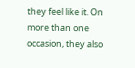they feel like it. On more than one occasion, they also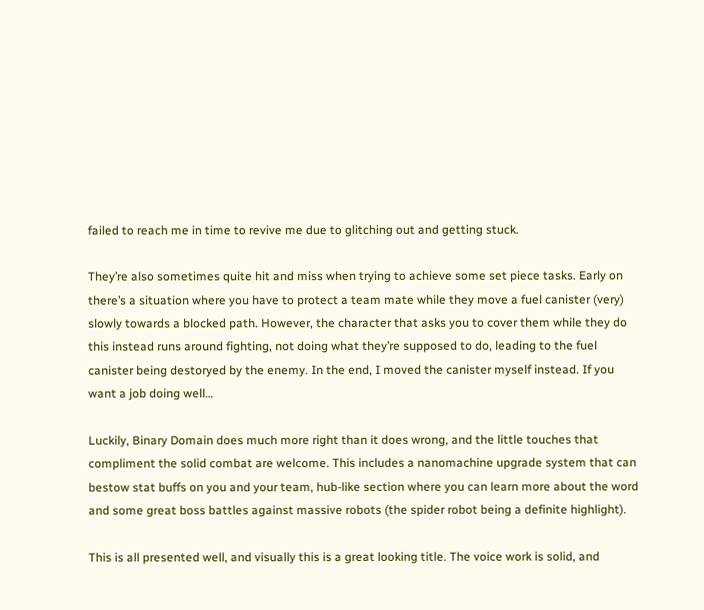failed to reach me in time to revive me due to glitching out and getting stuck.

They’re also sometimes quite hit and miss when trying to achieve some set piece tasks. Early on there’s a situation where you have to protect a team mate while they move a fuel canister (very) slowly towards a blocked path. However, the character that asks you to cover them while they do this instead runs around fighting, not doing what they’re supposed to do, leading to the fuel canister being destoryed by the enemy. In the end, I moved the canister myself instead. If you want a job doing well…

Luckily, Binary Domain does much more right than it does wrong, and the little touches that compliment the solid combat are welcome. This includes a nanomachine upgrade system that can bestow stat buffs on you and your team, hub-like section where you can learn more about the word and some great boss battles against massive robots (the spider robot being a definite highlight).

This is all presented well, and visually this is a great looking title. The voice work is solid, and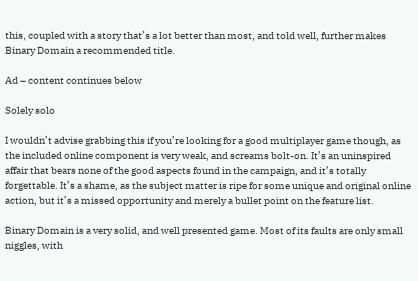this, coupled with a story that’s a lot better than most, and told well, further makes Binary Domain a recommended title.

Ad – content continues below

Solely solo

I wouldn’t advise grabbing this if you’re looking for a good multiplayer game though, as the included online component is very weak, and screams bolt-on. It’s an uninspired affair that bears none of the good aspects found in the campaign, and it’s totally forgettable. It’s a shame, as the subject matter is ripe for some unique and original online action, but it’s a missed opportunity and merely a bullet point on the feature list.

Binary Domain is a very solid, and well presented game. Most of its faults are only small niggles, with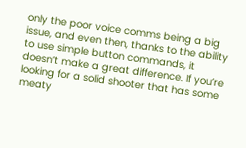only the poor voice comms being a big issue, and even then, thanks to the ability to use simple button commands, it doesn’t make a great difference. If you’re looking for a solid shooter that has some meaty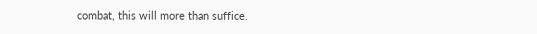combat, this will more than suffice.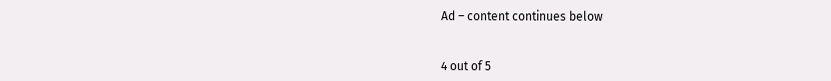Ad – content continues below


4 out of 5